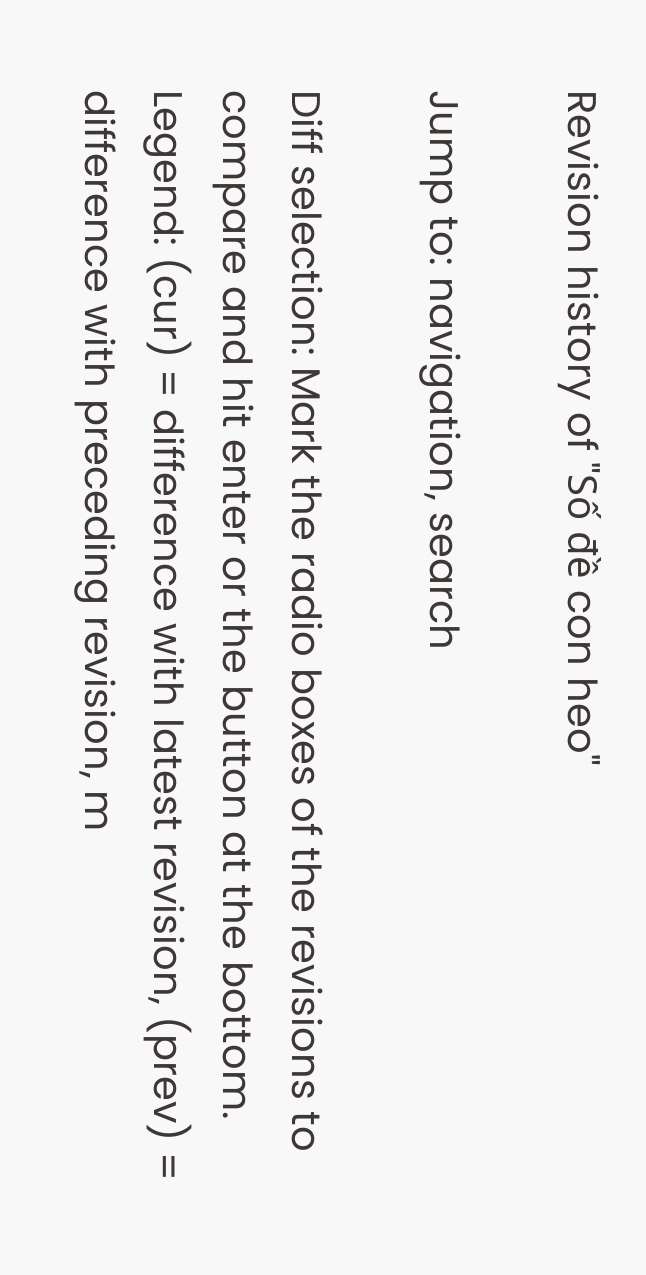Revision history of "Số đề con heo"

Jump to: navigation, search

Diff selection: Mark the radio boxes of the revisions to compare and hit enter or the button at the bottom.
Legend: (cur) = difference with latest revision, (prev) = difference with preceding revision, m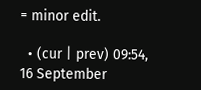= minor edit.

  • (cur | prev) 09:54, 16 September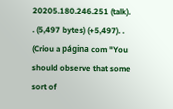20205.180.246.251 (talk). . (5,497 bytes) (+5,497). . (Criou a página com "You should observe that some sort of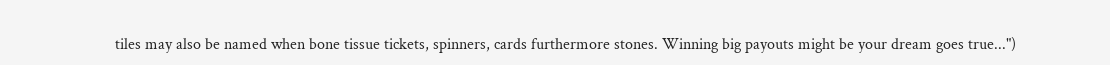tiles may also be named when bone tissue tickets, spinners, cards furthermore stones. Winning big payouts might be your dream goes true...")